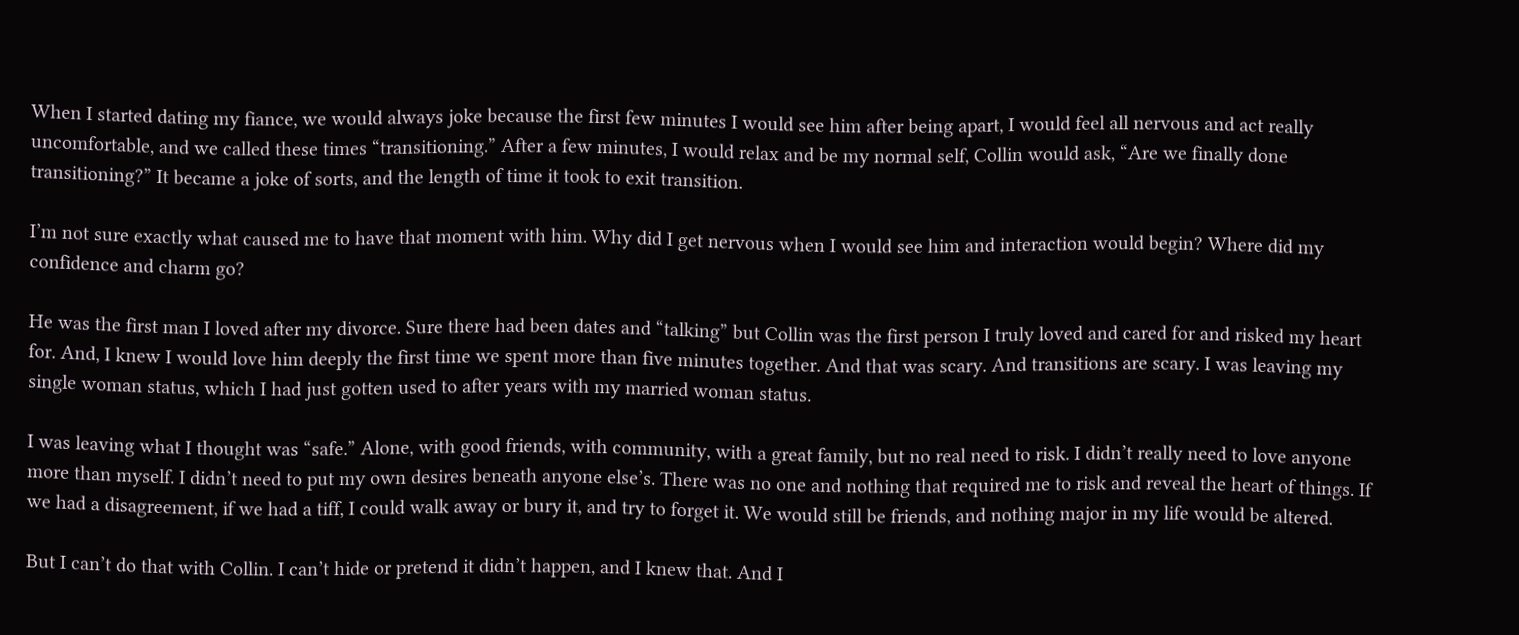When I started dating my fiance, we would always joke because the first few minutes I would see him after being apart, I would feel all nervous and act really uncomfortable, and we called these times “transitioning.” After a few minutes, I would relax and be my normal self, Collin would ask, “Are we finally done transitioning?” It became a joke of sorts, and the length of time it took to exit transition.

I’m not sure exactly what caused me to have that moment with him. Why did I get nervous when I would see him and interaction would begin? Where did my confidence and charm go?

He was the first man I loved after my divorce. Sure there had been dates and “talking” but Collin was the first person I truly loved and cared for and risked my heart for. And, I knew I would love him deeply the first time we spent more than five minutes together. And that was scary. And transitions are scary. I was leaving my single woman status, which I had just gotten used to after years with my married woman status.

I was leaving what I thought was “safe.” Alone, with good friends, with community, with a great family, but no real need to risk. I didn’t really need to love anyone more than myself. I didn’t need to put my own desires beneath anyone else’s. There was no one and nothing that required me to risk and reveal the heart of things. If we had a disagreement, if we had a tiff, I could walk away or bury it, and try to forget it. We would still be friends, and nothing major in my life would be altered.

But I can’t do that with Collin. I can’t hide or pretend it didn’t happen, and I knew that. And I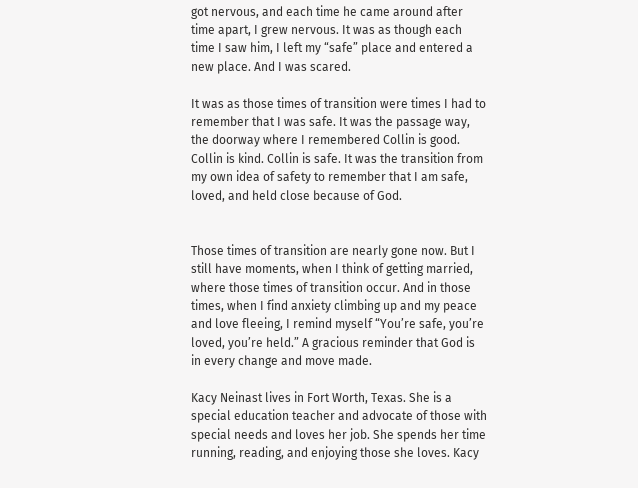got nervous, and each time he came around after time apart, I grew nervous. It was as though each time I saw him, I left my “safe” place and entered a new place. And I was scared.

It was as those times of transition were times I had to remember that I was safe. It was the passage way, the doorway where I remembered Collin is good. Collin is kind. Collin is safe. It was the transition from my own idea of safety to remember that I am safe, loved, and held close because of God.


Those times of transition are nearly gone now. But I still have moments, when I think of getting married, where those times of transition occur. And in those times, when I find anxiety climbing up and my peace and love fleeing, I remind myself “You’re safe, you’re loved, you’re held.” A gracious reminder that God is in every change and move made.

Kacy Neinast lives in Fort Worth, Texas. She is a special education teacher and advocate of those with special needs and loves her job. She spends her time running, reading, and enjoying those she loves. Kacy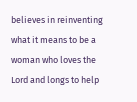believes in reinventing what it means to be a woman who loves the Lord and longs to help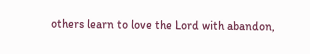others learn to love the Lord with abandon,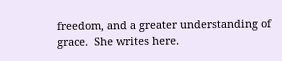freedom, and a greater understanding of grace.  She writes here.